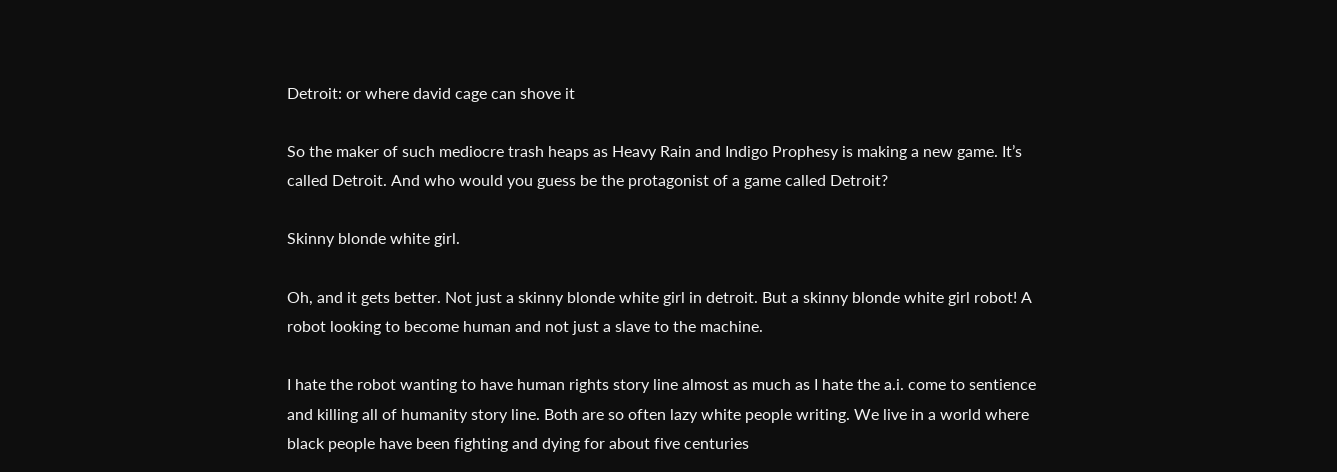Detroit: or where david cage can shove it

So the maker of such mediocre trash heaps as Heavy Rain and Indigo Prophesy is making a new game. It’s called Detroit. And who would you guess be the protagonist of a game called Detroit?

Skinny blonde white girl.

Oh, and it gets better. Not just a skinny blonde white girl in detroit. But a skinny blonde white girl robot! A robot looking to become human and not just a slave to the machine.

I hate the robot wanting to have human rights story line almost as much as I hate the a.i. come to sentience and killing all of humanity story line. Both are so often lazy white people writing. We live in a world where black people have been fighting and dying for about five centuries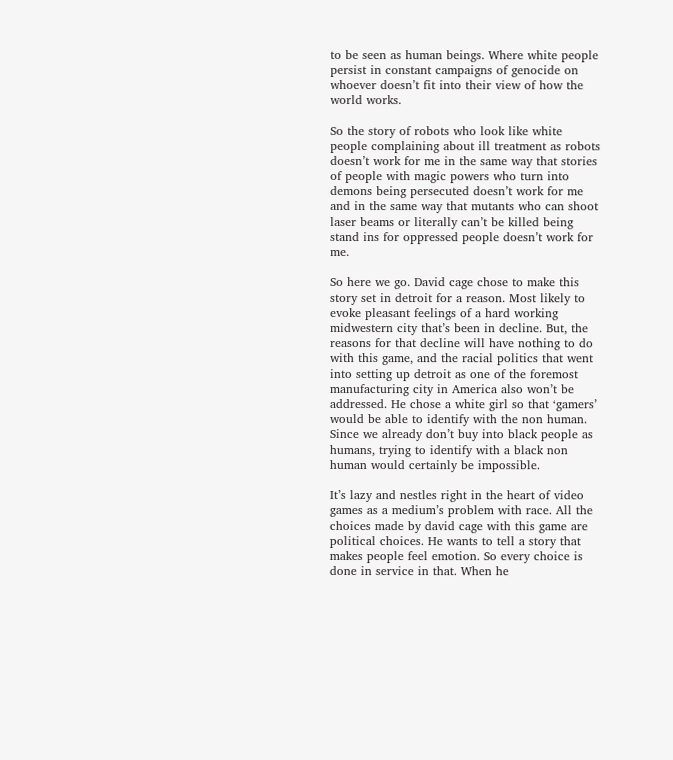to be seen as human beings. Where white people persist in constant campaigns of genocide on whoever doesn’t fit into their view of how the world works.

So the story of robots who look like white people complaining about ill treatment as robots doesn’t work for me in the same way that stories of people with magic powers who turn into demons being persecuted doesn’t work for me and in the same way that mutants who can shoot laser beams or literally can’t be killed being stand ins for oppressed people doesn’t work for me.

So here we go. David cage chose to make this story set in detroit for a reason. Most likely to evoke pleasant feelings of a hard working midwestern city that’s been in decline. But, the reasons for that decline will have nothing to do with this game, and the racial politics that went into setting up detroit as one of the foremost manufacturing city in America also won’t be addressed. He chose a white girl so that ‘gamers’ would be able to identify with the non human. Since we already don’t buy into black people as humans, trying to identify with a black non human would certainly be impossible.

It’s lazy and nestles right in the heart of video games as a medium’s problem with race. All the choices made by david cage with this game are political choices. He wants to tell a story that makes people feel emotion. So every choice is done in service in that. When he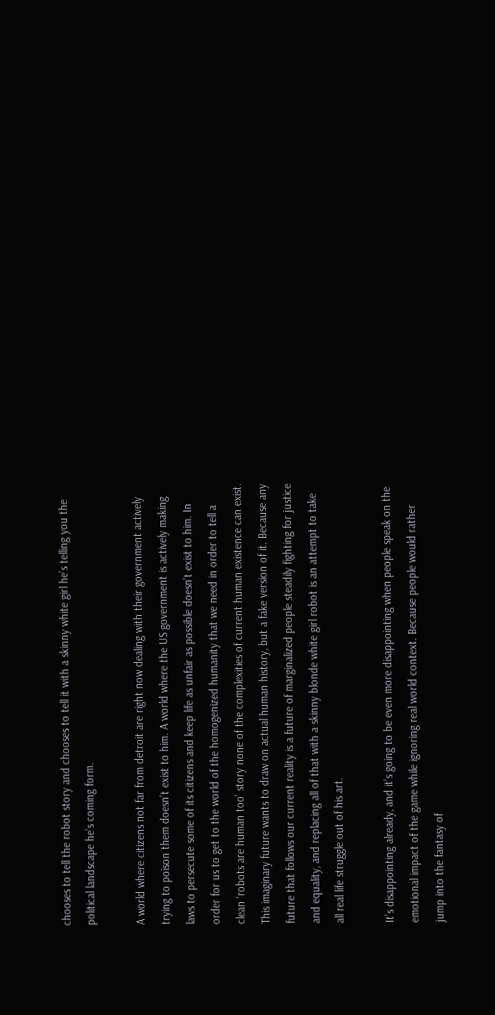chooses to tell the robot story and chooses to tell it with a skinny white girl he’s telling you the political landscape he’s coming form.

A world where citizens not far from detroit are right now dealing with their government actively trying to poison them doesn’t exist to him. A world where the US government is actively making laws to persecute some of its citizens and keep life as unfair as possible doesn’t exist to him. In order for us to get to the world of the homogenized humanity that we need in order to tell a clean ‘robots are human too’ story none of the complexities of current human existence can exist. This imaginary future wants to draw on actual human history, but a fake version of it. Because any future that follows our current reality is a future of marginalized people steadily fighting for justice and equality, and replacing all of that with a skinny blonde white girl robot is an attempt to take all real life struggle out of his art.

It’s disappointing already, and it’s going to be even more disappointing when people speak on the emotional impact of the game while ignoring real world context. Because people would rather jump into the fantasy of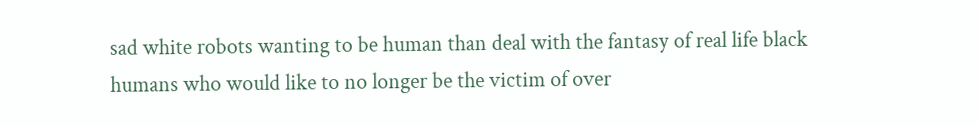sad white robots wanting to be human than deal with the fantasy of real life black humans who would like to no longer be the victim of over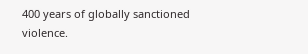400 years of globally sanctioned violence.